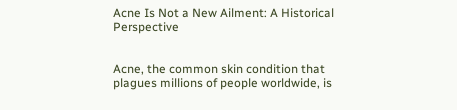Acne Is Not a New Ailment: A Historical Perspective


Acne, the common skin condition that plagues millions of people worldwide, is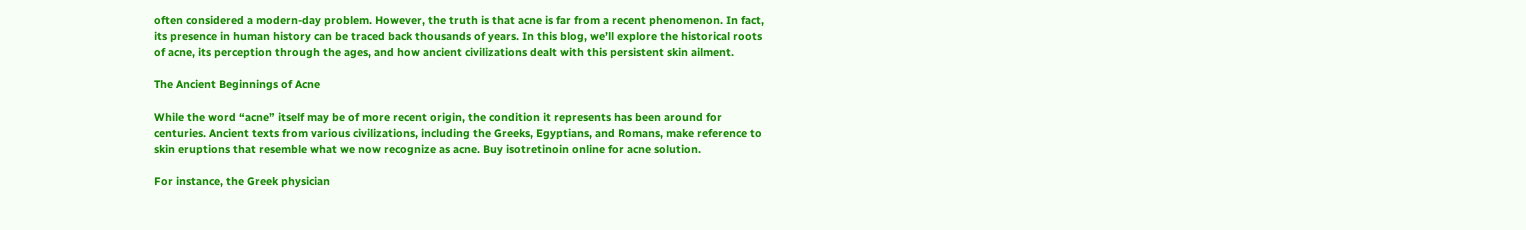often considered a modern-day problem. However, the truth is that acne is far from a recent phenomenon. In fact, its presence in human history can be traced back thousands of years. In this blog, we’ll explore the historical roots of acne, its perception through the ages, and how ancient civilizations dealt with this persistent skin ailment.

The Ancient Beginnings of Acne

While the word “acne” itself may be of more recent origin, the condition it represents has been around for centuries. Ancient texts from various civilizations, including the Greeks, Egyptians, and Romans, make reference to skin eruptions that resemble what we now recognize as acne. Buy isotretinoin online for acne solution.

For instance, the Greek physician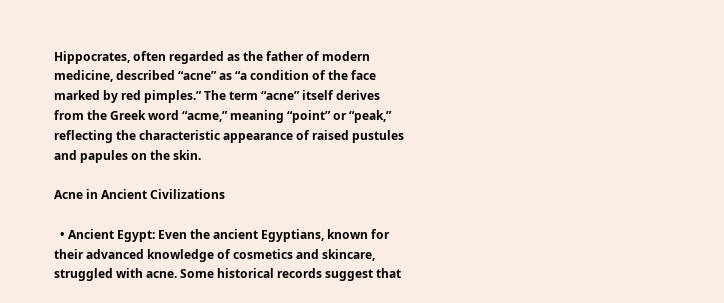Hippocrates, often regarded as the father of modern medicine, described “acne” as “a condition of the face marked by red pimples.” The term “acne” itself derives from the Greek word “acme,” meaning “point” or “peak,” reflecting the characteristic appearance of raised pustules and papules on the skin.

Acne in Ancient Civilizations

  • Ancient Egypt: Even the ancient Egyptians, known for their advanced knowledge of cosmetics and skincare, struggled with acne. Some historical records suggest that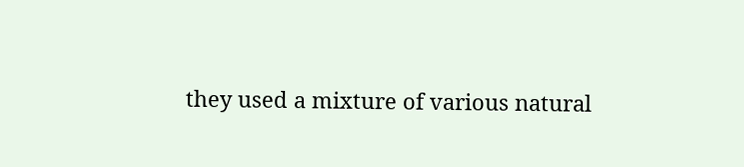they used a mixture of various natural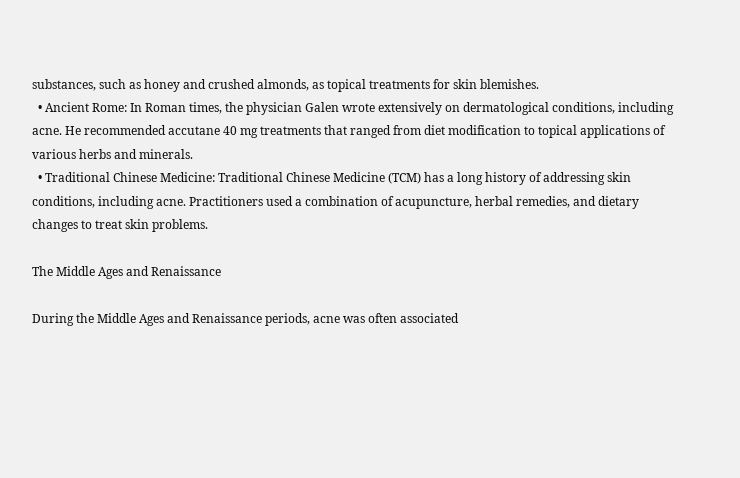substances, such as honey and crushed almonds, as topical treatments for skin blemishes.
  • Ancient Rome: In Roman times, the physician Galen wrote extensively on dermatological conditions, including acne. He recommended accutane 40 mg treatments that ranged from diet modification to topical applications of various herbs and minerals.
  • Traditional Chinese Medicine: Traditional Chinese Medicine (TCM) has a long history of addressing skin conditions, including acne. Practitioners used a combination of acupuncture, herbal remedies, and dietary changes to treat skin problems.

The Middle Ages and Renaissance

During the Middle Ages and Renaissance periods, acne was often associated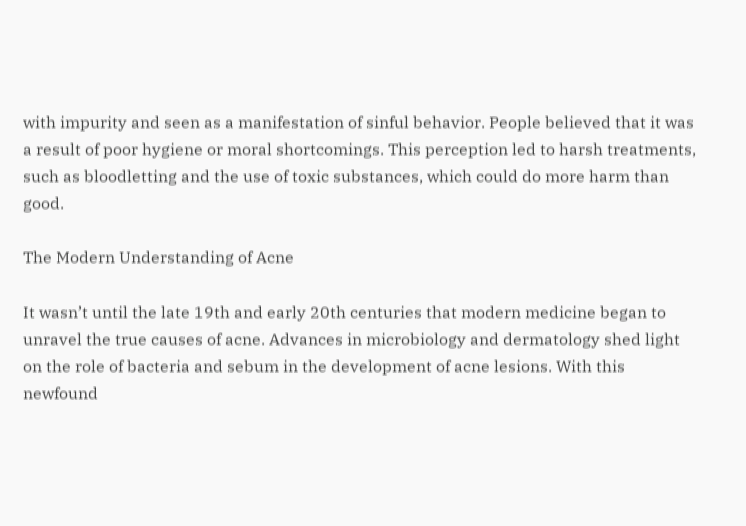with impurity and seen as a manifestation of sinful behavior. People believed that it was a result of poor hygiene or moral shortcomings. This perception led to harsh treatments, such as bloodletting and the use of toxic substances, which could do more harm than good.

The Modern Understanding of Acne

It wasn’t until the late 19th and early 20th centuries that modern medicine began to unravel the true causes of acne. Advances in microbiology and dermatology shed light on the role of bacteria and sebum in the development of acne lesions. With this newfound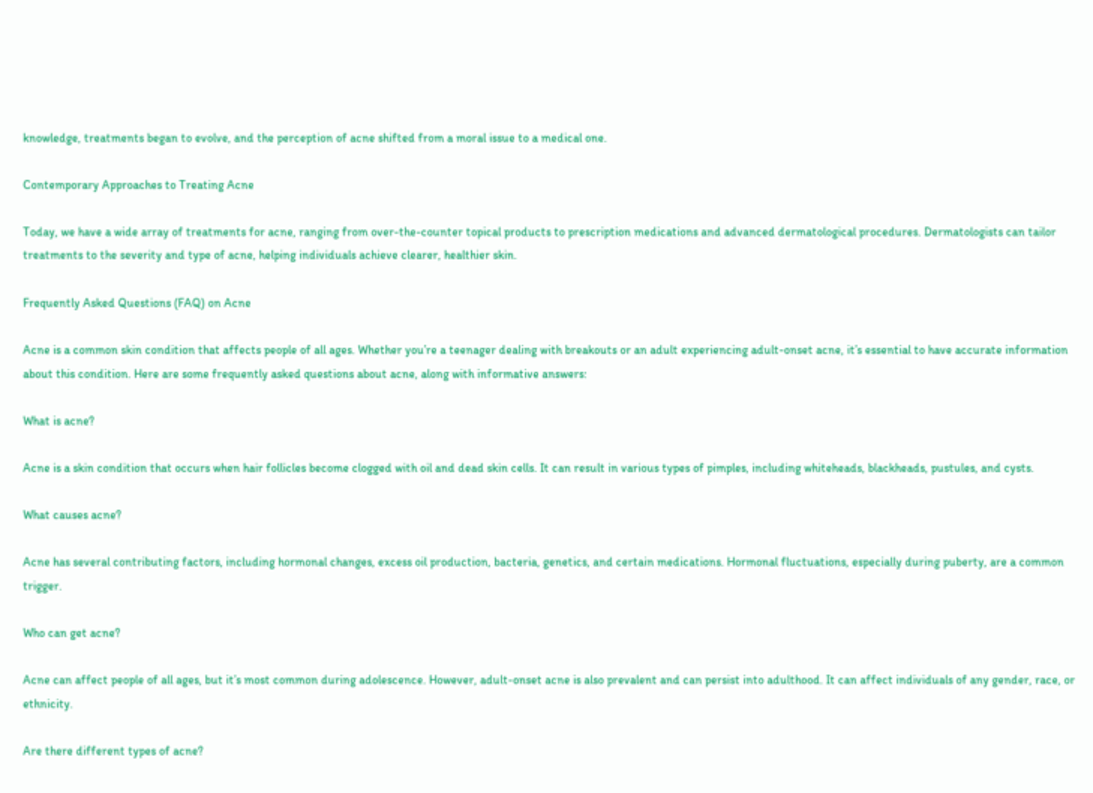knowledge, treatments began to evolve, and the perception of acne shifted from a moral issue to a medical one.

Contemporary Approaches to Treating Acne

Today, we have a wide array of treatments for acne, ranging from over-the-counter topical products to prescription medications and advanced dermatological procedures. Dermatologists can tailor treatments to the severity and type of acne, helping individuals achieve clearer, healthier skin.

Frequently Asked Questions (FAQ) on Acne

Acne is a common skin condition that affects people of all ages. Whether you’re a teenager dealing with breakouts or an adult experiencing adult-onset acne, it’s essential to have accurate information about this condition. Here are some frequently asked questions about acne, along with informative answers:

What is acne?

Acne is a skin condition that occurs when hair follicles become clogged with oil and dead skin cells. It can result in various types of pimples, including whiteheads, blackheads, pustules, and cysts.

What causes acne?

Acne has several contributing factors, including hormonal changes, excess oil production, bacteria, genetics, and certain medications. Hormonal fluctuations, especially during puberty, are a common trigger.

Who can get acne?

Acne can affect people of all ages, but it’s most common during adolescence. However, adult-onset acne is also prevalent and can persist into adulthood. It can affect individuals of any gender, race, or ethnicity.

Are there different types of acne?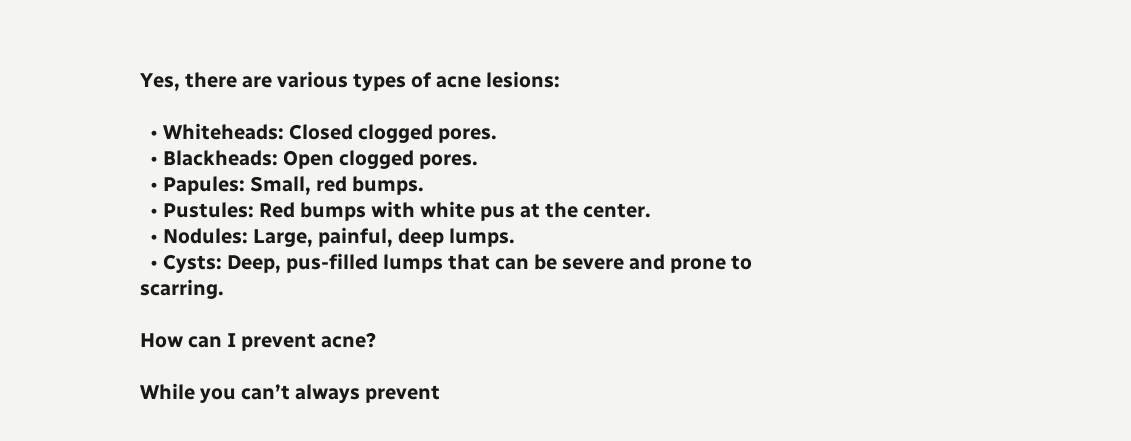Yes, there are various types of acne lesions:

  • Whiteheads: Closed clogged pores.
  • Blackheads: Open clogged pores.
  • Papules: Small, red bumps.
  • Pustules: Red bumps with white pus at the center.
  • Nodules: Large, painful, deep lumps.
  • Cysts: Deep, pus-filled lumps that can be severe and prone to scarring.

How can I prevent acne?

While you can’t always prevent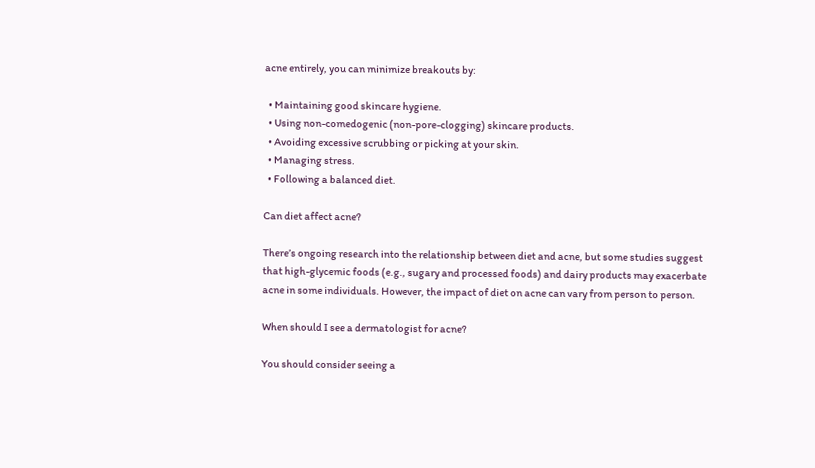acne entirely, you can minimize breakouts by:

  • Maintaining good skincare hygiene.
  • Using non-comedogenic (non-pore-clogging) skincare products.
  • Avoiding excessive scrubbing or picking at your skin.
  • Managing stress.
  • Following a balanced diet.

Can diet affect acne?

There’s ongoing research into the relationship between diet and acne, but some studies suggest that high-glycemic foods (e.g., sugary and processed foods) and dairy products may exacerbate acne in some individuals. However, the impact of diet on acne can vary from person to person.

When should I see a dermatologist for acne?

You should consider seeing a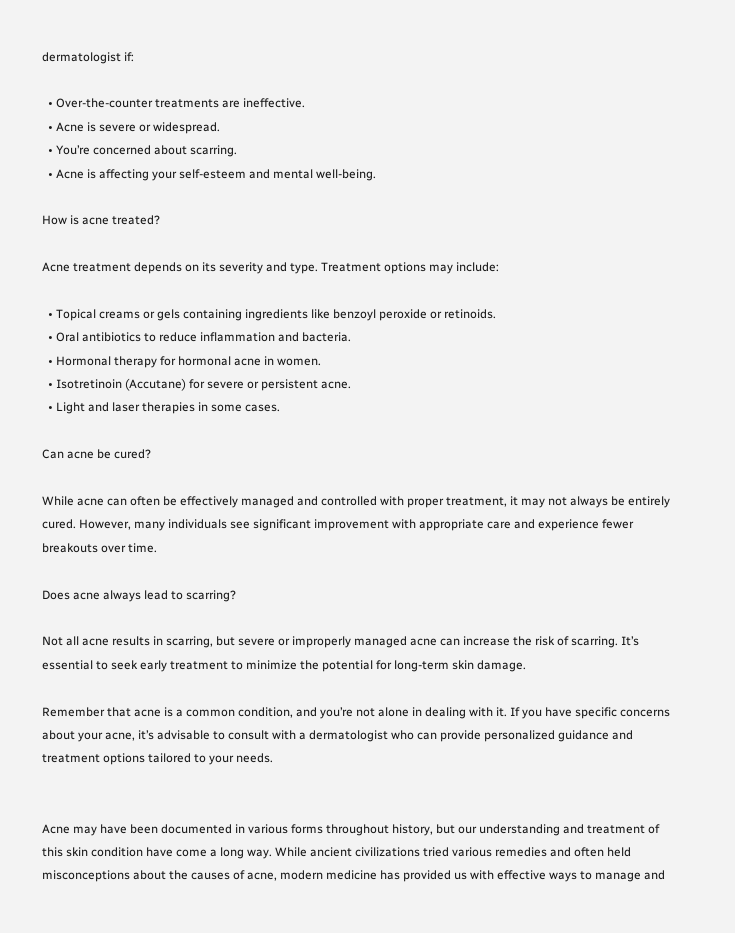dermatologist if:

  • Over-the-counter treatments are ineffective.
  • Acne is severe or widespread.
  • You’re concerned about scarring.
  • Acne is affecting your self-esteem and mental well-being.

How is acne treated?

Acne treatment depends on its severity and type. Treatment options may include:

  • Topical creams or gels containing ingredients like benzoyl peroxide or retinoids.
  • Oral antibiotics to reduce inflammation and bacteria.
  • Hormonal therapy for hormonal acne in women.
  • Isotretinoin (Accutane) for severe or persistent acne.
  • Light and laser therapies in some cases.

Can acne be cured?

While acne can often be effectively managed and controlled with proper treatment, it may not always be entirely cured. However, many individuals see significant improvement with appropriate care and experience fewer breakouts over time.

Does acne always lead to scarring?

Not all acne results in scarring, but severe or improperly managed acne can increase the risk of scarring. It’s essential to seek early treatment to minimize the potential for long-term skin damage.

Remember that acne is a common condition, and you’re not alone in dealing with it. If you have specific concerns about your acne, it’s advisable to consult with a dermatologist who can provide personalized guidance and treatment options tailored to your needs.


Acne may have been documented in various forms throughout history, but our understanding and treatment of this skin condition have come a long way. While ancient civilizations tried various remedies and often held misconceptions about the causes of acne, modern medicine has provided us with effective ways to manage and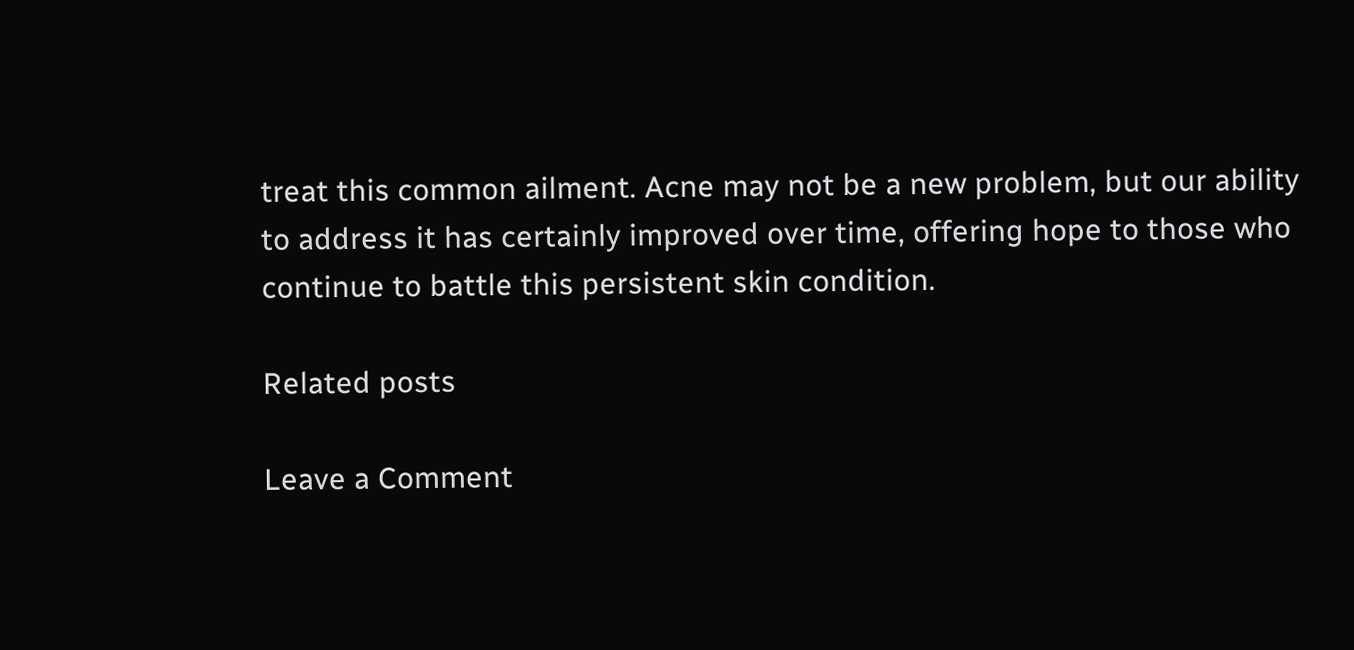treat this common ailment. Acne may not be a new problem, but our ability to address it has certainly improved over time, offering hope to those who continue to battle this persistent skin condition.

Related posts

Leave a Comment